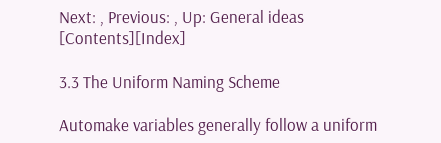Next: , Previous: , Up: General ideas   [Contents][Index]

3.3 The Uniform Naming Scheme

Automake variables generally follow a uniform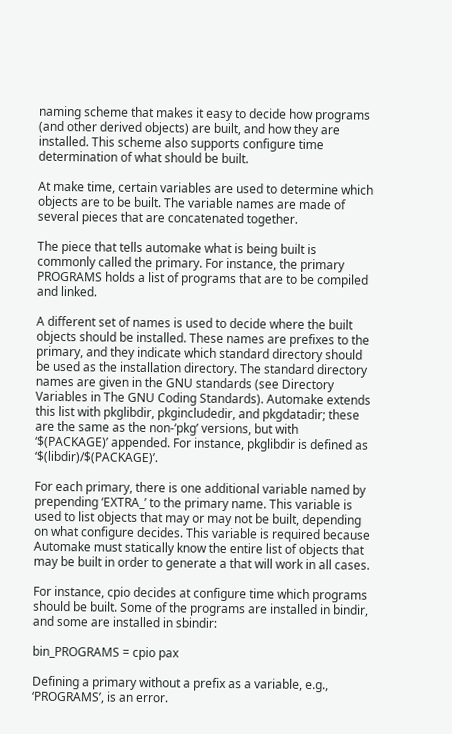naming scheme that makes it easy to decide how programs (and other derived objects) are built, and how they are installed. This scheme also supports configure time determination of what should be built.

At make time, certain variables are used to determine which objects are to be built. The variable names are made of several pieces that are concatenated together.

The piece that tells automake what is being built is commonly called the primary. For instance, the primary PROGRAMS holds a list of programs that are to be compiled and linked.

A different set of names is used to decide where the built objects should be installed. These names are prefixes to the primary, and they indicate which standard directory should be used as the installation directory. The standard directory names are given in the GNU standards (see Directory Variables in The GNU Coding Standards). Automake extends this list with pkglibdir, pkgincludedir, and pkgdatadir; these are the same as the non-‘pkg’ versions, but with ‘$(PACKAGE)’ appended. For instance, pkglibdir is defined as ‘$(libdir)/$(PACKAGE)’.

For each primary, there is one additional variable named by prepending ‘EXTRA_’ to the primary name. This variable is used to list objects that may or may not be built, depending on what configure decides. This variable is required because Automake must statically know the entire list of objects that may be built in order to generate a that will work in all cases.

For instance, cpio decides at configure time which programs should be built. Some of the programs are installed in bindir, and some are installed in sbindir:

bin_PROGRAMS = cpio pax

Defining a primary without a prefix as a variable, e.g., ‘PROGRAMS’, is an error.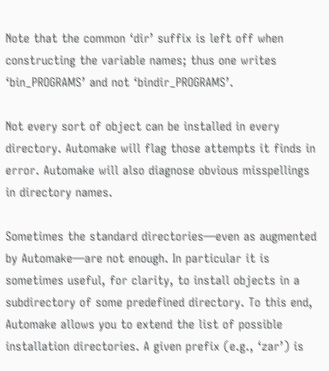Note that the common ‘dir’ suffix is left off when constructing the variable names; thus one writes ‘bin_PROGRAMS’ and not ‘bindir_PROGRAMS’.

Not every sort of object can be installed in every directory. Automake will flag those attempts it finds in error. Automake will also diagnose obvious misspellings in directory names.

Sometimes the standard directories—even as augmented by Automake—are not enough. In particular it is sometimes useful, for clarity, to install objects in a subdirectory of some predefined directory. To this end, Automake allows you to extend the list of possible installation directories. A given prefix (e.g., ‘zar’) is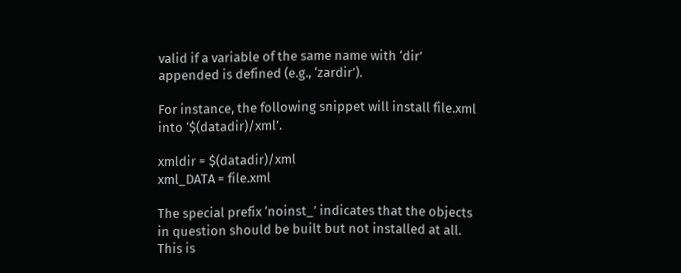valid if a variable of the same name with ‘dir’ appended is defined (e.g., ‘zardir’).

For instance, the following snippet will install file.xml into ‘$(datadir)/xml’.

xmldir = $(datadir)/xml
xml_DATA = file.xml

The special prefix ‘noinst_’ indicates that the objects in question should be built but not installed at all. This is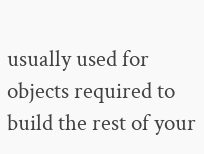usually used for objects required to build the rest of your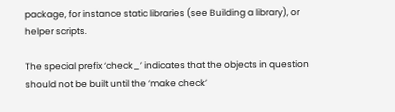package, for instance static libraries (see Building a library), or helper scripts.

The special prefix ‘check_’ indicates that the objects in question should not be built until the ‘make check’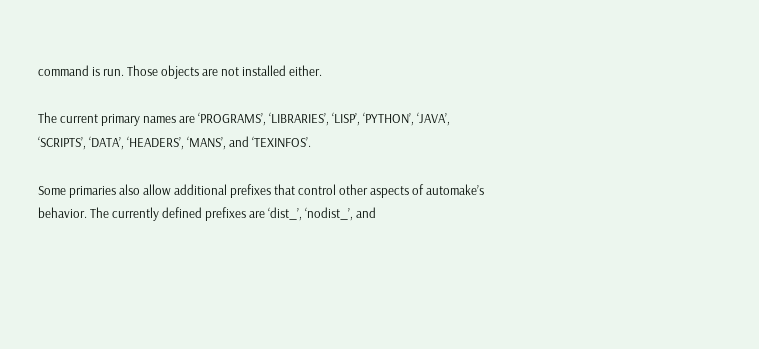command is run. Those objects are not installed either.

The current primary names are ‘PROGRAMS’, ‘LIBRARIES’, ‘LISP’, ‘PYTHON’, ‘JAVA’, ‘SCRIPTS’, ‘DATA’, ‘HEADERS’, ‘MANS’, and ‘TEXINFOS’.

Some primaries also allow additional prefixes that control other aspects of automake’s behavior. The currently defined prefixes are ‘dist_’, ‘nodist_’, and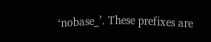‘nobase_’. These prefixes are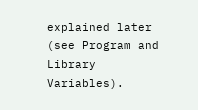explained later (see Program and Library Variables).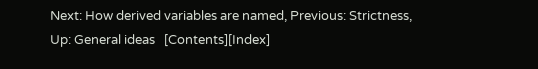Next: How derived variables are named, Previous: Strictness, Up: General ideas   [Contents][Index]